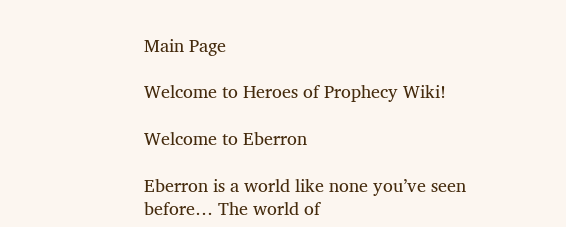Main Page

Welcome to Heroes of Prophecy Wiki!

Welcome to Eberron

Eberron is a world like none you’ve seen before… The world of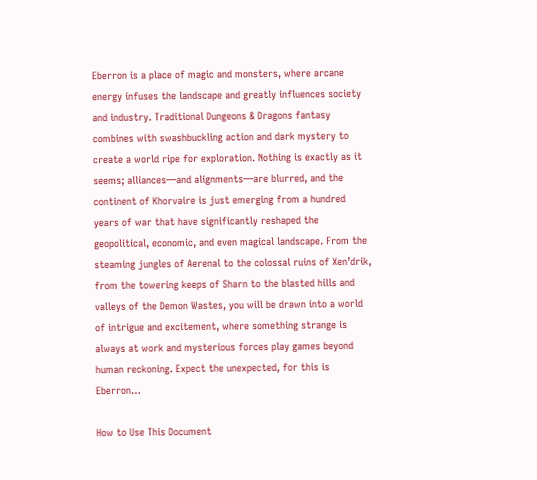Eberron is a place of magic and monsters, where arcane energy infuses the landscape and greatly influences society and industry. Traditional Dungeons & Dragons fantasy combines with swashbuckling action and dark mystery to create a world ripe for exploration. Nothing is exactly as it seems; alliances—and alignments—are blurred, and the continent of Khorvaire is just emerging from a hundred years of war that have significantly reshaped the geopolitical, economic, and even magical landscape. From the steaming jungles of Aerenal to the colossal ruins of Xen’drik, from the towering keeps of Sharn to the blasted hills and valleys of the Demon Wastes, you will be drawn into a world of intrigue and excitement, where something strange is always at work and mysterious forces play games beyond human reckoning. Expect the unexpected, for this is Eberron…

How to Use This Document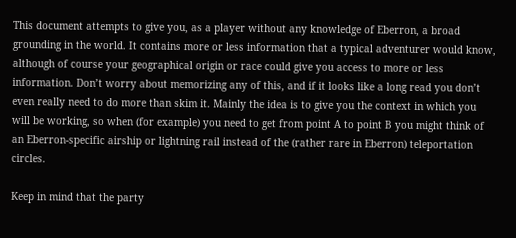This document attempts to give you, as a player without any knowledge of Eberron, a broad grounding in the world. It contains more or less information that a typical adventurer would know, although of course your geographical origin or race could give you access to more or less information. Don’t worry about memorizing any of this, and if it looks like a long read you don’t even really need to do more than skim it. Mainly the idea is to give you the context in which you will be working, so when (for example) you need to get from point A to point B you might think of an Eberron-specific airship or lightning rail instead of the (rather rare in Eberron) teleportation circles.

Keep in mind that the party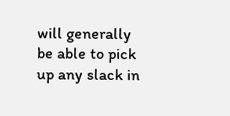will generally be able to pick up any slack in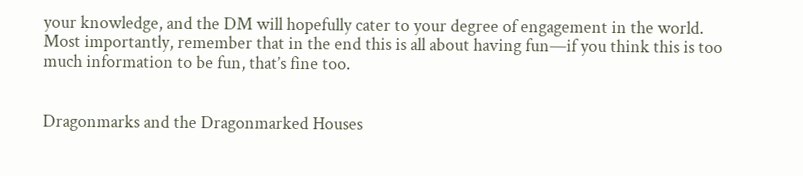your knowledge, and the DM will hopefully cater to your degree of engagement in the world. Most importantly, remember that in the end this is all about having fun—if you think this is too much information to be fun, that’s fine too.


Dragonmarks and the Dragonmarked Houses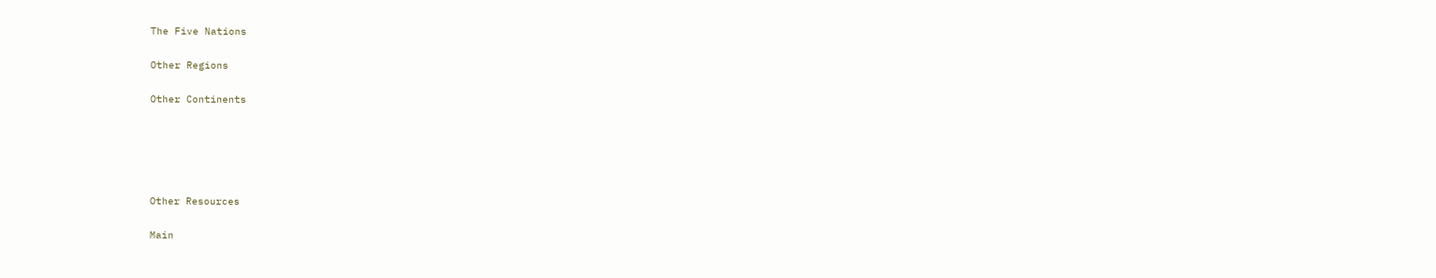The Five Nations

Other Regions

Other Continents





Other Resources

Main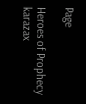Page

Heroes of Prophecy karazax